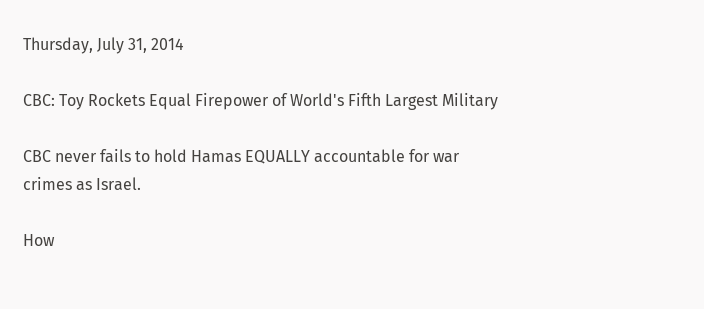Thursday, July 31, 2014

CBC: Toy Rockets Equal Firepower of World's Fifth Largest Military

CBC never fails to hold Hamas EQUALLY accountable for war crimes as Israel.

How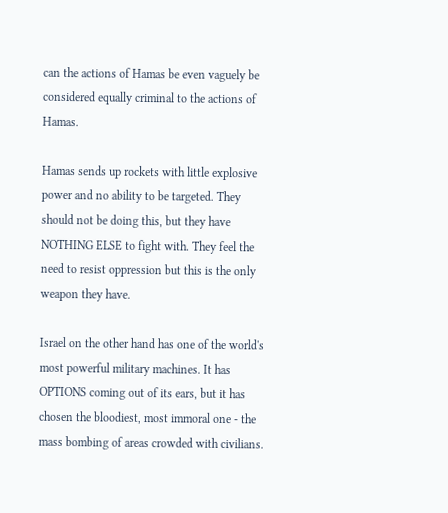can the actions of Hamas be even vaguely be considered equally criminal to the actions of Hamas.

Hamas sends up rockets with little explosive power and no ability to be targeted. They should not be doing this, but they have NOTHING ELSE to fight with. They feel the need to resist oppression but this is the only weapon they have.

Israel on the other hand has one of the world's most powerful military machines. It has OPTIONS coming out of its ears, but it has chosen the bloodiest, most immoral one - the mass bombing of areas crowded with civilians.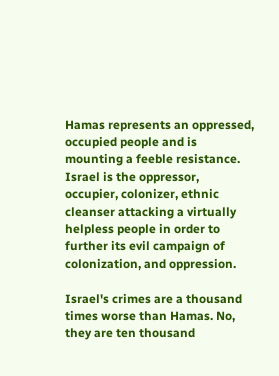Hamas represents an oppressed, occupied people and is mounting a feeble resistance. Israel is the oppressor, occupier, colonizer, ethnic cleanser attacking a virtually helpless people in order to further its evil campaign of colonization, and oppression.

Israel's crimes are a thousand times worse than Hamas. No, they are ten thousand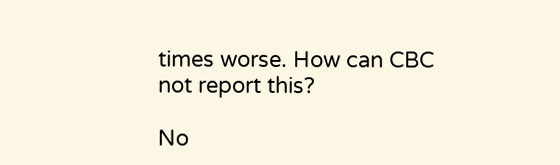times worse. How can CBC not report this?

No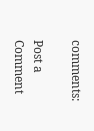comments:

Post a Comment